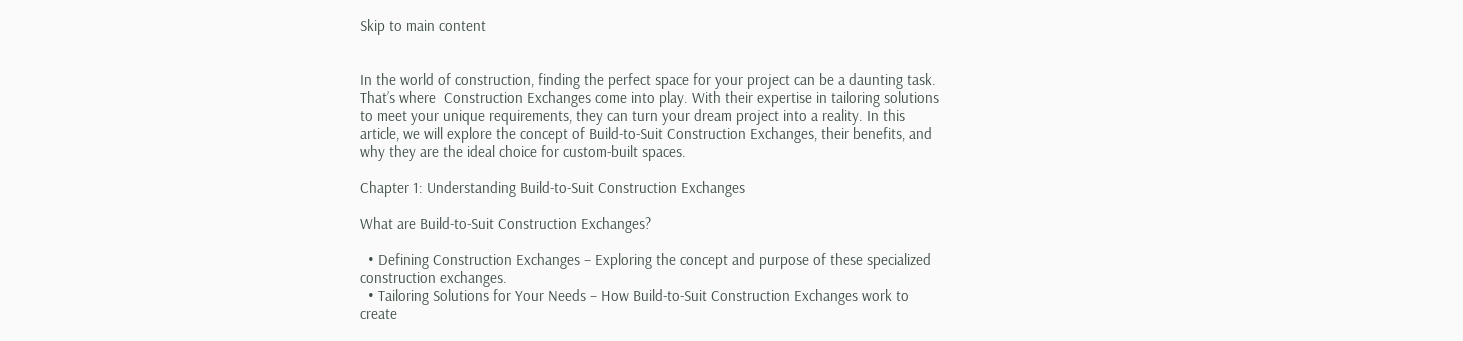Skip to main content


In the world of construction, finding the perfect space for your project can be a daunting task. That’s where  Construction Exchanges come into play. With their expertise in tailoring solutions to meet your unique requirements, they can turn your dream project into a reality. In this article, we will explore the concept of Build-to-Suit Construction Exchanges, their benefits, and why they are the ideal choice for custom-built spaces.

Chapter 1: Understanding Build-to-Suit Construction Exchanges

What are Build-to-Suit Construction Exchanges?

  • Defining Construction Exchanges – Exploring the concept and purpose of these specialized construction exchanges.
  • Tailoring Solutions for Your Needs – How Build-to-Suit Construction Exchanges work to create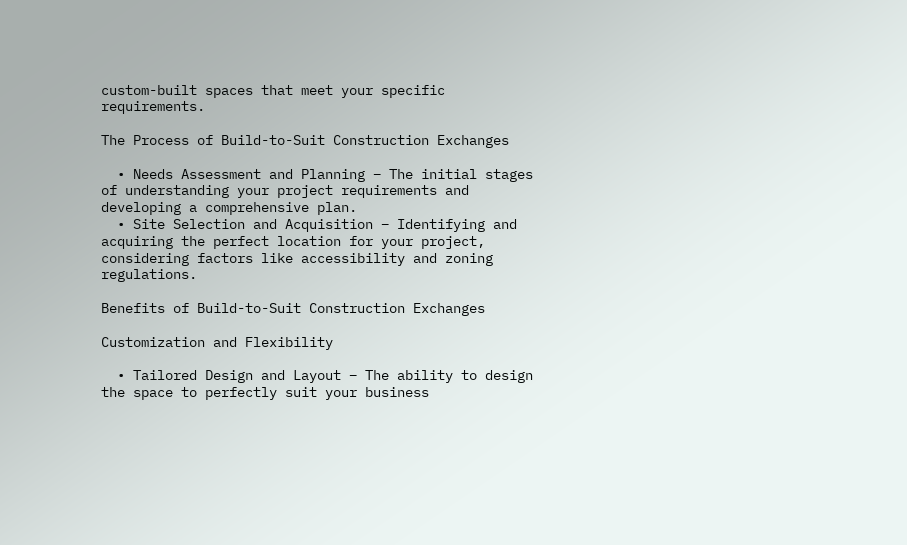custom-built spaces that meet your specific requirements.

The Process of Build-to-Suit Construction Exchanges

  • Needs Assessment and Planning – The initial stages of understanding your project requirements and developing a comprehensive plan.
  • Site Selection and Acquisition – Identifying and acquiring the perfect location for your project, considering factors like accessibility and zoning regulations.

Benefits of Build-to-Suit Construction Exchanges

Customization and Flexibility

  • Tailored Design and Layout – The ability to design the space to perfectly suit your business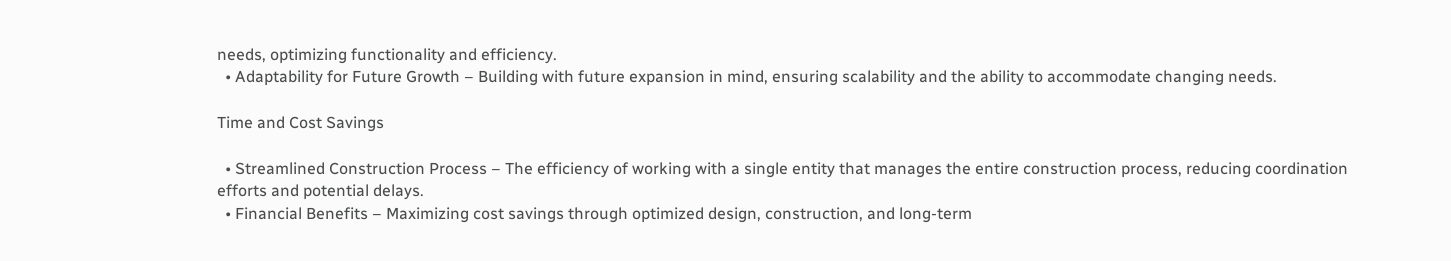needs, optimizing functionality and efficiency.
  • Adaptability for Future Growth – Building with future expansion in mind, ensuring scalability and the ability to accommodate changing needs.

Time and Cost Savings

  • Streamlined Construction Process – The efficiency of working with a single entity that manages the entire construction process, reducing coordination efforts and potential delays.
  • Financial Benefits – Maximizing cost savings through optimized design, construction, and long-term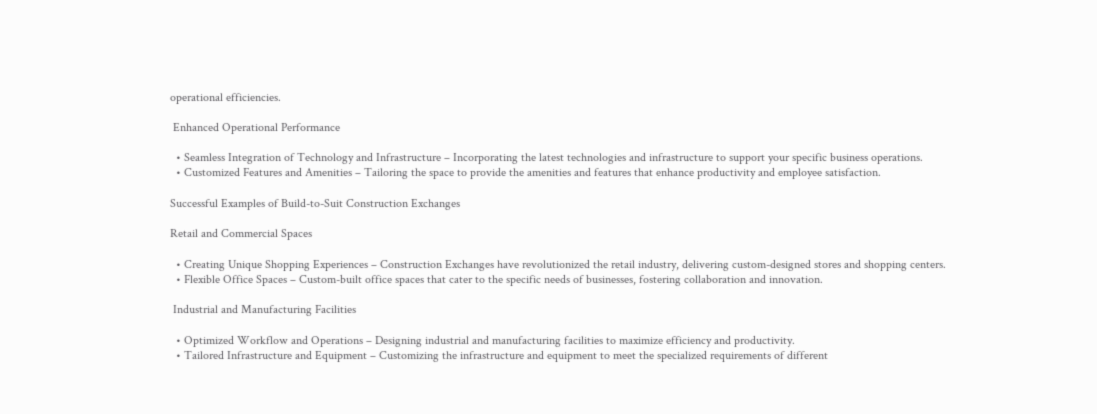operational efficiencies.

 Enhanced Operational Performance

  • Seamless Integration of Technology and Infrastructure – Incorporating the latest technologies and infrastructure to support your specific business operations.
  • Customized Features and Amenities – Tailoring the space to provide the amenities and features that enhance productivity and employee satisfaction.

Successful Examples of Build-to-Suit Construction Exchanges

Retail and Commercial Spaces

  • Creating Unique Shopping Experiences – Construction Exchanges have revolutionized the retail industry, delivering custom-designed stores and shopping centers.
  • Flexible Office Spaces – Custom-built office spaces that cater to the specific needs of businesses, fostering collaboration and innovation.

 Industrial and Manufacturing Facilities

  • Optimized Workflow and Operations – Designing industrial and manufacturing facilities to maximize efficiency and productivity.
  • Tailored Infrastructure and Equipment – Customizing the infrastructure and equipment to meet the specialized requirements of different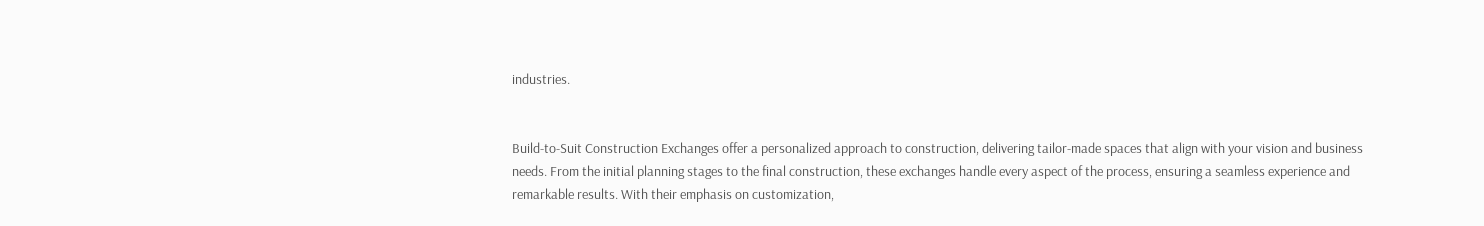industries.


Build-to-Suit Construction Exchanges offer a personalized approach to construction, delivering tailor-made spaces that align with your vision and business needs. From the initial planning stages to the final construction, these exchanges handle every aspect of the process, ensuring a seamless experience and remarkable results. With their emphasis on customization,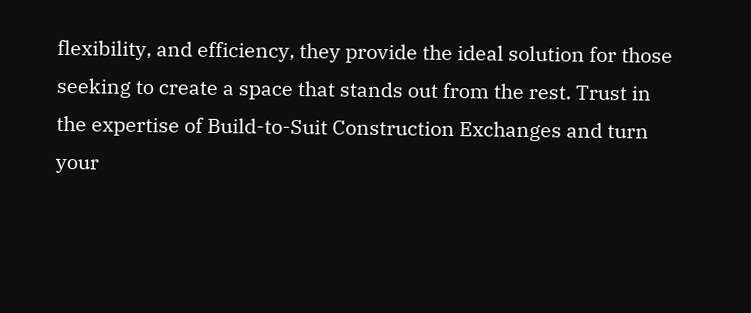flexibility, and efficiency, they provide the ideal solution for those seeking to create a space that stands out from the rest. Trust in the expertise of Build-to-Suit Construction Exchanges and turn your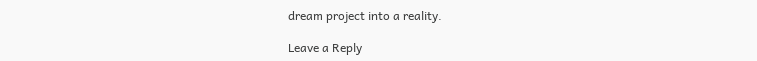dream project into a reality.

Leave a Reply